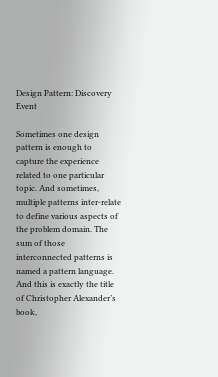Design Pattern: Discovery Event

Sometimes one design pattern is enough to capture the experience related to one particular topic. And sometimes, multiple patterns inter-relate to define various aspects of the problem domain. The sum of those interconnected patterns is named a pattern language. And this is exactly the title of Christopher Alexander’s book,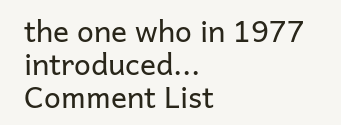the one who in 1977 introduced...
Comment List